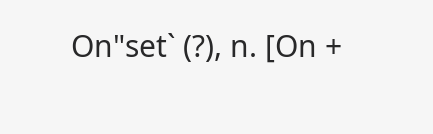On"set` (?), n. [On +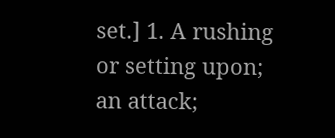set.] 1. A rushing or setting upon; an attack;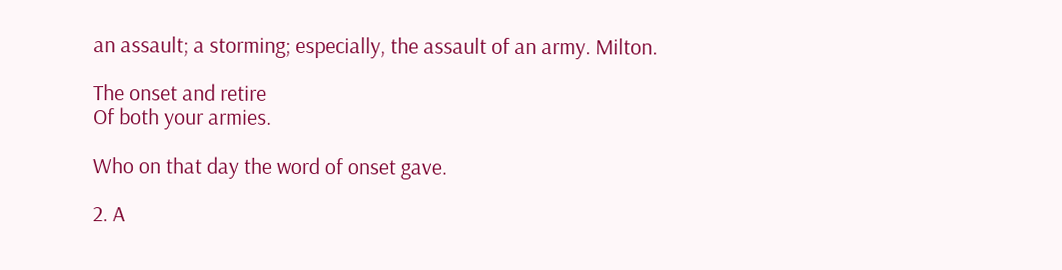an assault; a storming; especially, the assault of an army. Milton.

The onset and retire
Of both your armies.

Who on that day the word of onset gave.

2. A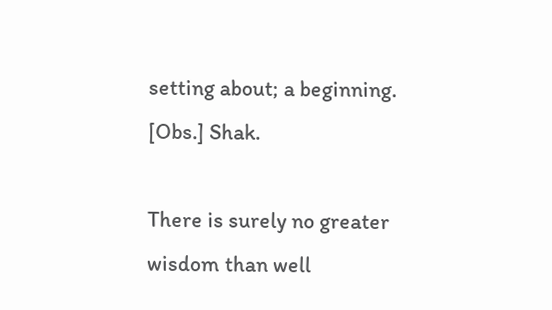setting about; a beginning. [Obs.] Shak.

There is surely no greater wisdom than well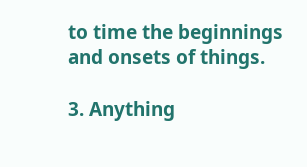to time the beginnings and onsets of things.

3. Anything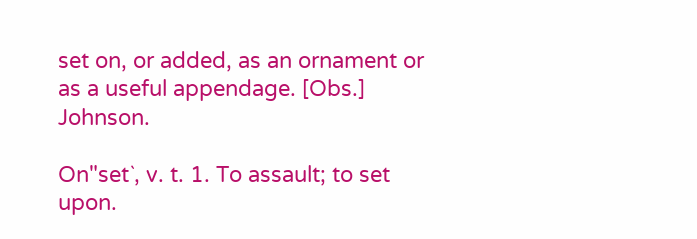set on, or added, as an ornament or as a useful appendage. [Obs.] Johnson.

On"set`, v. t. 1. To assault; to set upon.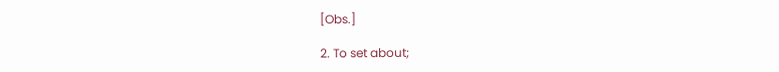[Obs.]

2. To set about;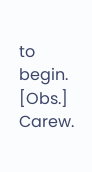to begin. [Obs.] Carew.